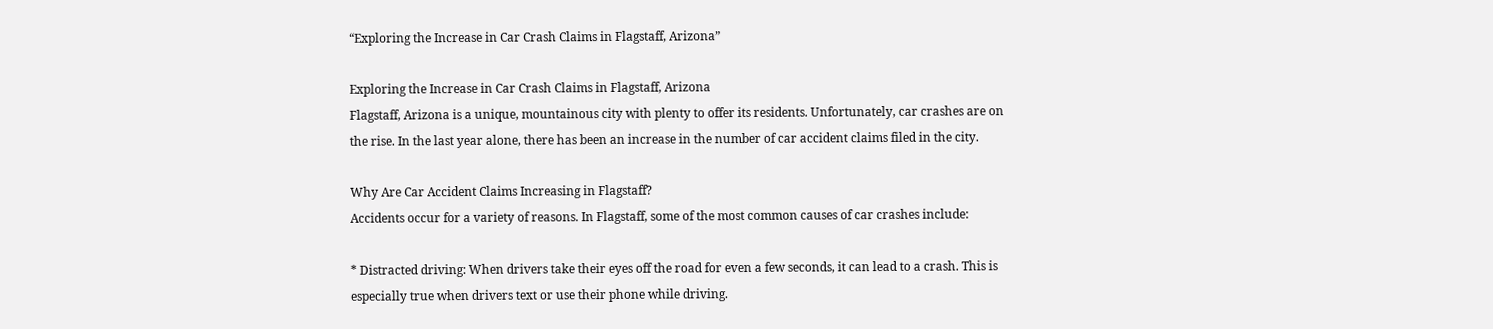“Exploring the Increase in Car Crash Claims in Flagstaff, Arizona”

Exploring the Increase in Car Crash Claims in Flagstaff, Arizona
Flagstaff, Arizona is a unique, mountainous city with plenty to offer its residents. Unfortunately, car crashes are on the rise. In the last year alone, there has been an increase in the number of car accident claims filed in the city.

Why Are Car Accident Claims Increasing in Flagstaff?
Accidents occur for a variety of reasons. In Flagstaff, some of the most common causes of car crashes include:

* Distracted driving: When drivers take their eyes off the road for even a few seconds, it can lead to a crash. This is especially true when drivers text or use their phone while driving.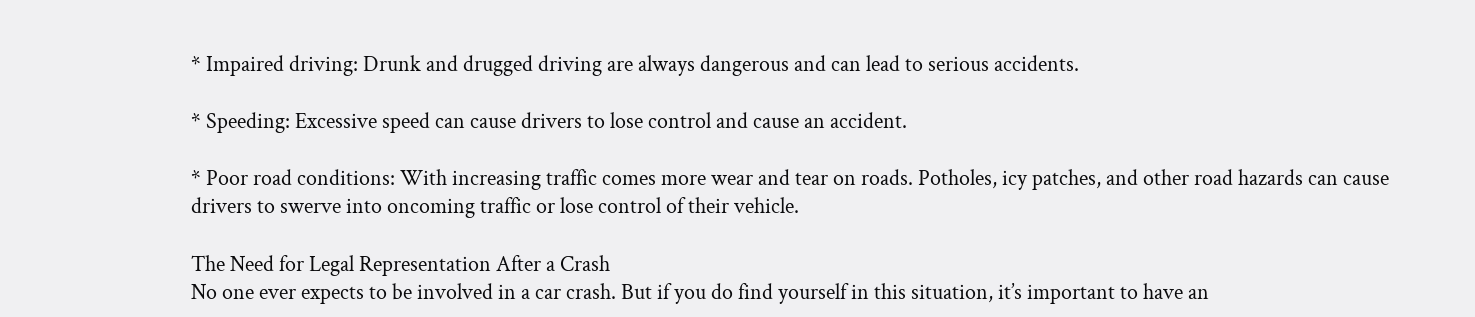* Impaired driving: Drunk and drugged driving are always dangerous and can lead to serious accidents.

* Speeding: Excessive speed can cause drivers to lose control and cause an accident.

* Poor road conditions: With increasing traffic comes more wear and tear on roads. Potholes, icy patches, and other road hazards can cause drivers to swerve into oncoming traffic or lose control of their vehicle.

The Need for Legal Representation After a Crash
No one ever expects to be involved in a car crash. But if you do find yourself in this situation, it’s important to have an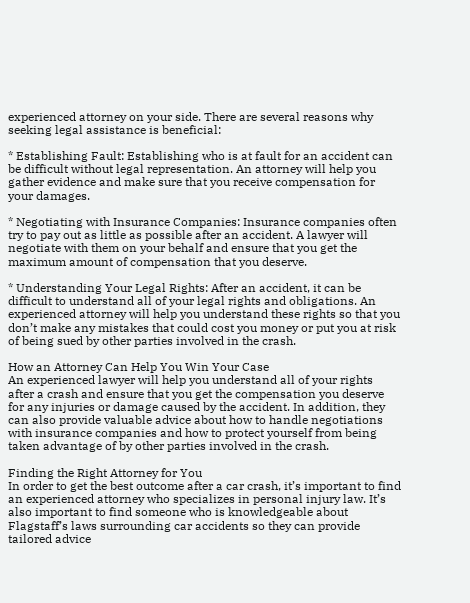experienced attorney on your side. There are several reasons why seeking legal assistance is beneficial:

* Establishing Fault: Establishing who is at fault for an accident can be difficult without legal representation. An attorney will help you gather evidence and make sure that you receive compensation for your damages.

* Negotiating with Insurance Companies: Insurance companies often try to pay out as little as possible after an accident. A lawyer will negotiate with them on your behalf and ensure that you get the maximum amount of compensation that you deserve.

* Understanding Your Legal Rights: After an accident, it can be difficult to understand all of your legal rights and obligations. An experienced attorney will help you understand these rights so that you don’t make any mistakes that could cost you money or put you at risk of being sued by other parties involved in the crash.

How an Attorney Can Help You Win Your Case
An experienced lawyer will help you understand all of your rights after a crash and ensure that you get the compensation you deserve for any injuries or damage caused by the accident. In addition, they can also provide valuable advice about how to handle negotiations with insurance companies and how to protect yourself from being taken advantage of by other parties involved in the crash.

Finding the Right Attorney for You
In order to get the best outcome after a car crash, it’s important to find an experienced attorney who specializes in personal injury law. It’s also important to find someone who is knowledgeable about Flagstaff’s laws surrounding car accidents so they can provide tailored advice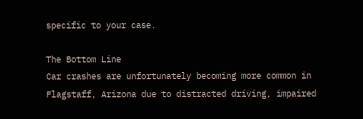specific to your case.

The Bottom Line
Car crashes are unfortunately becoming more common in Flagstaff, Arizona due to distracted driving, impaired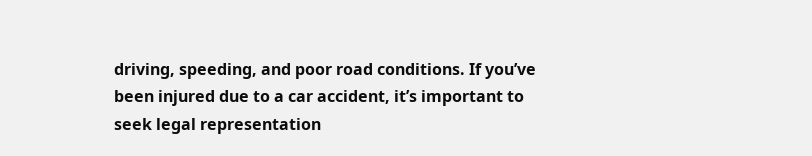driving, speeding, and poor road conditions. If you’ve been injured due to a car accident, it’s important to seek legal representation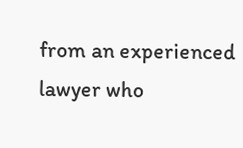from an experienced lawyer who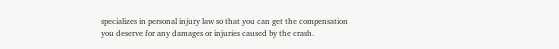specializes in personal injury law so that you can get the compensation you deserve for any damages or injuries caused by the crash.